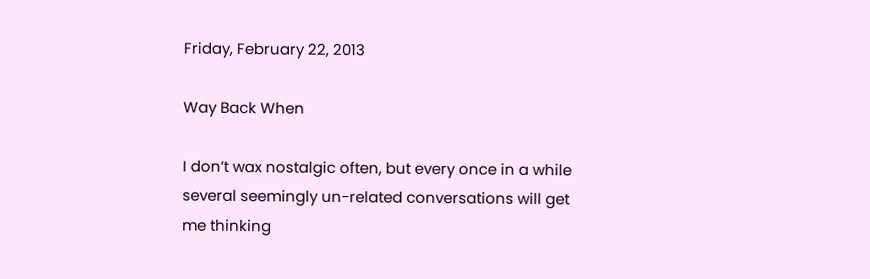Friday, February 22, 2013

Way Back When

I don’t wax nostalgic often, but every once in a while several seemingly un-related conversations will get me thinking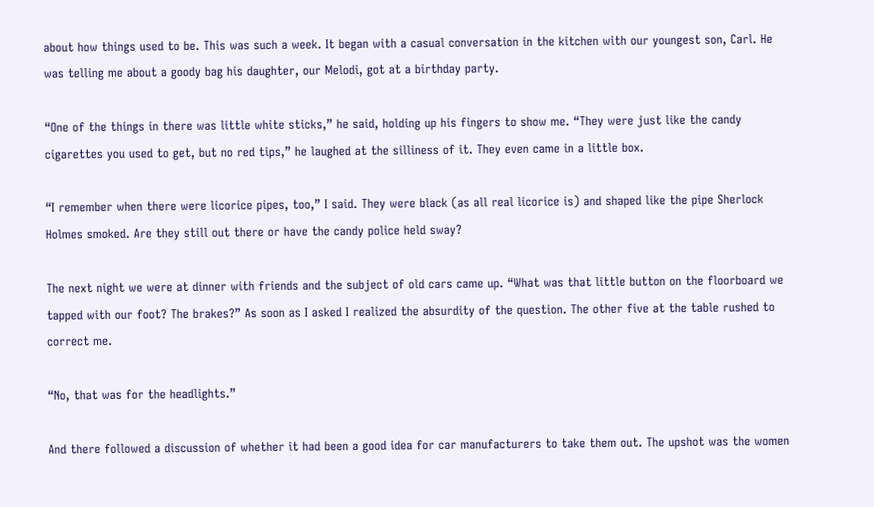about how things used to be. This was such a week. It began with a casual conversation in the kitchen with our youngest son, Carl. He was telling me about a goody bag his daughter, our Melodi, got at a birthday party.

“One of the things in there was little white sticks,” he said, holding up his fingers to show me. “They were just like the candy cigarettes you used to get, but no red tips,” he laughed at the silliness of it. They even came in a little box.

“I remember when there were licorice pipes, too,” I said. They were black (as all real licorice is) and shaped like the pipe Sherlock Holmes smoked. Are they still out there or have the candy police held sway?

The next night we were at dinner with friends and the subject of old cars came up. “What was that little button on the floorboard we tapped with our foot? The brakes?” As soon as I asked I realized the absurdity of the question. The other five at the table rushed to correct me.

“No, that was for the headlights.”

And there followed a discussion of whether it had been a good idea for car manufacturers to take them out. The upshot was the women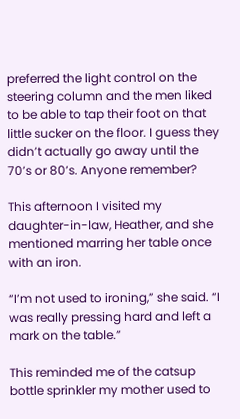preferred the light control on the steering column and the men liked to be able to tap their foot on that little sucker on the floor. I guess they didn’t actually go away until the 70’s or 80’s. Anyone remember?

This afternoon I visited my daughter-in-law, Heather, and she mentioned marring her table once with an iron.

“I’m not used to ironing,” she said. “I was really pressing hard and left a mark on the table.”

This reminded me of the catsup bottle sprinkler my mother used to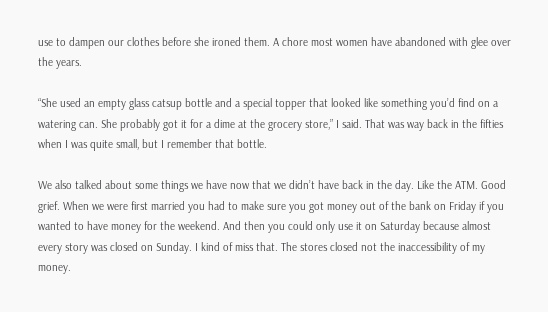use to dampen our clothes before she ironed them. A chore most women have abandoned with glee over the years.

“She used an empty glass catsup bottle and a special topper that looked like something you’d find on a watering can. She probably got it for a dime at the grocery store,” I said. That was way back in the fifties when I was quite small, but I remember that bottle.

We also talked about some things we have now that we didn’t have back in the day. Like the ATM. Good grief. When we were first married you had to make sure you got money out of the bank on Friday if you wanted to have money for the weekend. And then you could only use it on Saturday because almost every story was closed on Sunday. I kind of miss that. The stores closed not the inaccessibility of my money.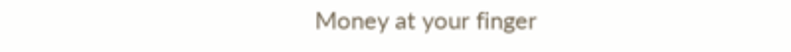Money at your finger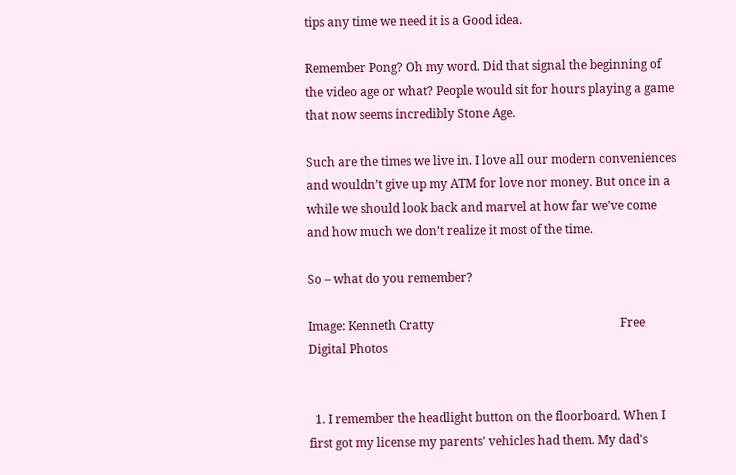tips any time we need it is a Good idea.

Remember Pong? Oh my word. Did that signal the beginning of the video age or what? People would sit for hours playing a game that now seems incredibly Stone Age.

Such are the times we live in. I love all our modern conveniences and wouldn’t give up my ATM for love nor money. But once in a while we should look back and marvel at how far we’ve come and how much we don’t realize it most of the time.

So – what do you remember?

Image: Kenneth Cratty                                                              Free Digital Photos


  1. I remember the headlight button on the floorboard. When I first got my license my parents' vehicles had them. My dad's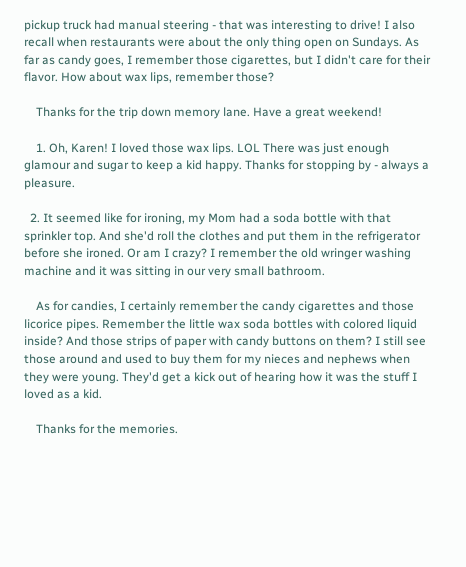pickup truck had manual steering - that was interesting to drive! I also recall when restaurants were about the only thing open on Sundays. As far as candy goes, I remember those cigarettes, but I didn't care for their flavor. How about wax lips, remember those?

    Thanks for the trip down memory lane. Have a great weekend!

    1. Oh, Karen! I loved those wax lips. LOL There was just enough glamour and sugar to keep a kid happy. Thanks for stopping by - always a pleasure.

  2. It seemed like for ironing, my Mom had a soda bottle with that sprinkler top. And she'd roll the clothes and put them in the refrigerator before she ironed. Or am I crazy? I remember the old wringer washing machine and it was sitting in our very small bathroom.

    As for candies, I certainly remember the candy cigarettes and those licorice pipes. Remember the little wax soda bottles with colored liquid inside? And those strips of paper with candy buttons on them? I still see those around and used to buy them for my nieces and nephews when they were young. They'd get a kick out of hearing how it was the stuff I loved as a kid.

    Thanks for the memories.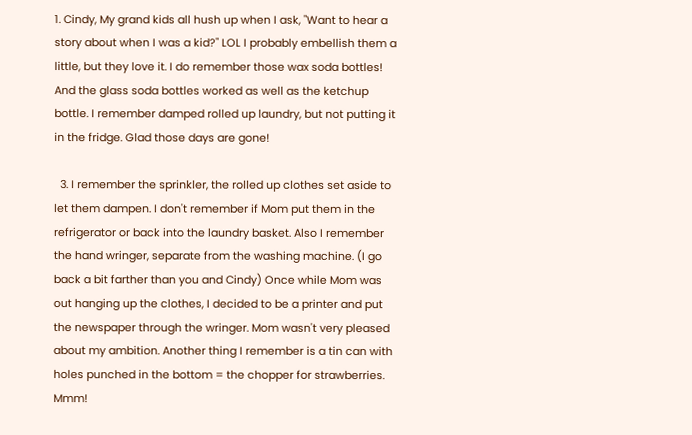1. Cindy, My grand kids all hush up when I ask, "Want to hear a story about when I was a kid?" LOL I probably embellish them a little, but they love it. I do remember those wax soda bottles! And the glass soda bottles worked as well as the ketchup bottle. I remember damped rolled up laundry, but not putting it in the fridge. Glad those days are gone!

  3. I remember the sprinkler, the rolled up clothes set aside to let them dampen. I don't remember if Mom put them in the refrigerator or back into the laundry basket. Also I remember the hand wringer, separate from the washing machine. (I go back a bit farther than you and Cindy) Once while Mom was out hanging up the clothes, I decided to be a printer and put the newspaper through the wringer. Mom wasn't very pleased about my ambition. Another thing I remember is a tin can with holes punched in the bottom = the chopper for strawberries. Mmm!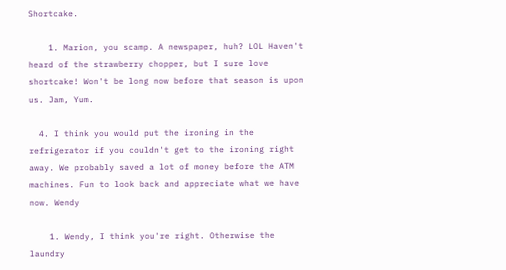Shortcake.

    1. Marion, you scamp. A newspaper, huh? LOL Haven't heard of the strawberry chopper, but I sure love shortcake! Won't be long now before that season is upon us. Jam, Yum.

  4. I think you would put the ironing in the refrigerator if you couldn't get to the ironing right away. We probably saved a lot of money before the ATM machines. Fun to look back and appreciate what we have now. Wendy

    1. Wendy, I think you're right. Otherwise the laundry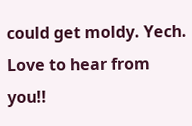could get moldy. Yech. Love to hear from you!!